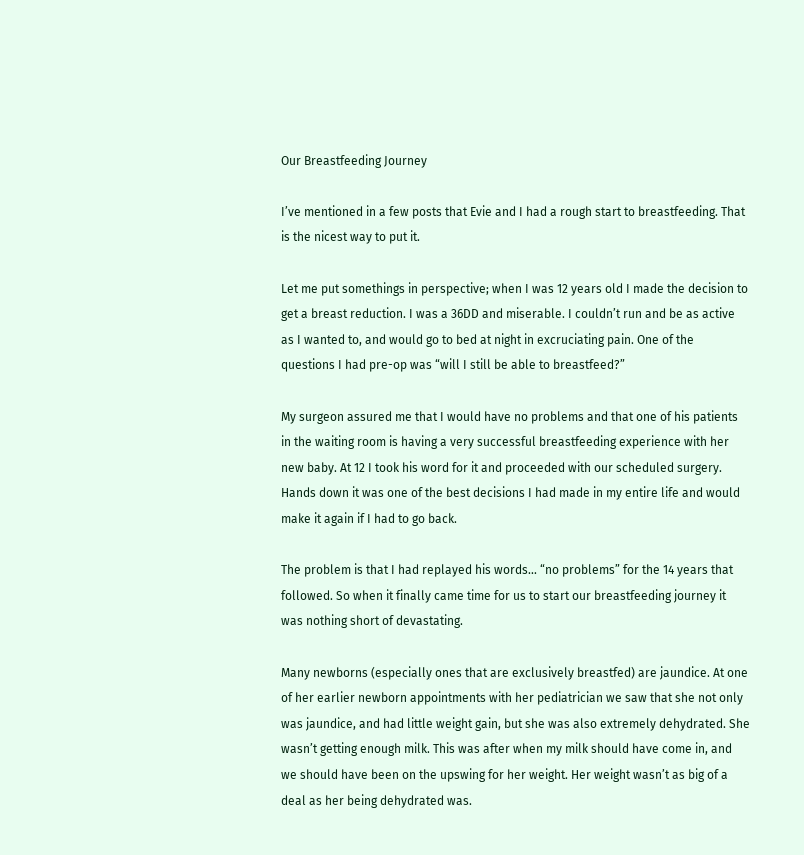Our Breastfeeding Journey

I’ve mentioned in a few posts that Evie and I had a rough start to breastfeeding. That is the nicest way to put it.

Let me put somethings in perspective; when I was 12 years old I made the decision to get a breast reduction. I was a 36DD and miserable. I couldn’t run and be as active as I wanted to, and would go to bed at night in excruciating pain. One of the questions I had pre-op was “will I still be able to breastfeed?”

My surgeon assured me that I would have no problems and that one of his patients in the waiting room is having a very successful breastfeeding experience with her new baby. At 12 I took his word for it and proceeded with our scheduled surgery. Hands down it was one of the best decisions I had made in my entire life and would make it again if I had to go back.

The problem is that I had replayed his words... “no problems” for the 14 years that followed. So when it finally came time for us to start our breastfeeding journey it was nothing short of devastating.

Many newborns (especially ones that are exclusively breastfed) are jaundice. At one of her earlier newborn appointments with her pediatrician we saw that she not only was jaundice, and had little weight gain, but she was also extremely dehydrated. She wasn’t getting enough milk. This was after when my milk should have come in, and we should have been on the upswing for her weight. Her weight wasn’t as big of a deal as her being dehydrated was.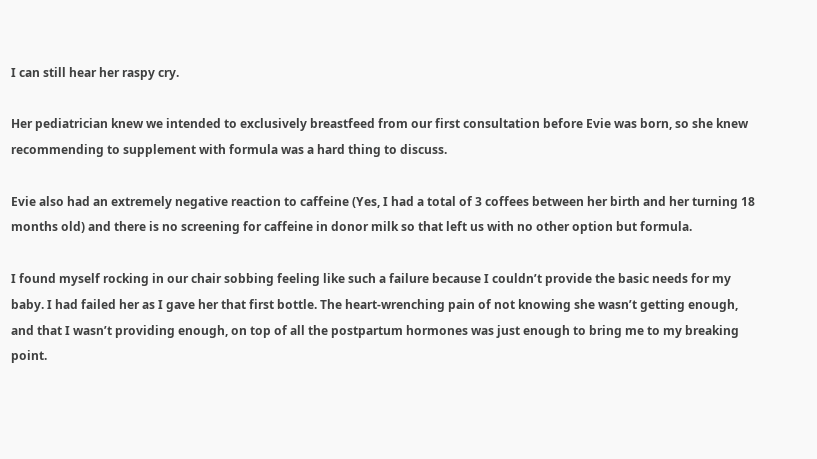I can still hear her raspy cry.

Her pediatrician knew we intended to exclusively breastfeed from our first consultation before Evie was born, so she knew recommending to supplement with formula was a hard thing to discuss.

Evie also had an extremely negative reaction to caffeine (Yes, I had a total of 3 coffees between her birth and her turning 18 months old) and there is no screening for caffeine in donor milk so that left us with no other option but formula.

I found myself rocking in our chair sobbing feeling like such a failure because I couldn’t provide the basic needs for my baby. I had failed her as I gave her that first bottle. The heart-wrenching pain of not knowing she wasn’t getting enough, and that I wasn’t providing enough, on top of all the postpartum hormones was just enough to bring me to my breaking point.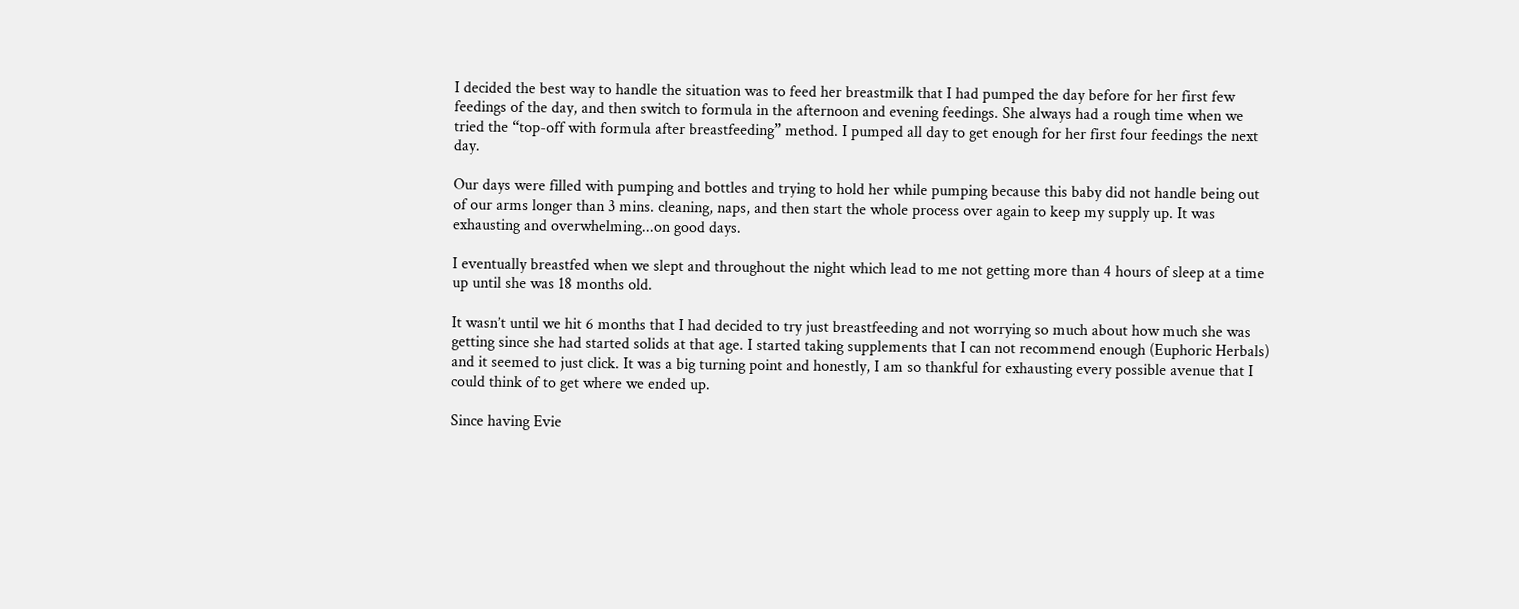I decided the best way to handle the situation was to feed her breastmilk that I had pumped the day before for her first few feedings of the day, and then switch to formula in the afternoon and evening feedings. She always had a rough time when we tried the “top-off with formula after breastfeeding” method. I pumped all day to get enough for her first four feedings the next day.

Our days were filled with pumping and bottles and trying to hold her while pumping because this baby did not handle being out of our arms longer than 3 mins. cleaning, naps, and then start the whole process over again to keep my supply up. It was exhausting and overwhelming...on good days.

I eventually breastfed when we slept and throughout the night which lead to me not getting more than 4 hours of sleep at a time up until she was 18 months old.

It wasn’t until we hit 6 months that I had decided to try just breastfeeding and not worrying so much about how much she was getting since she had started solids at that age. I started taking supplements that I can not recommend enough (Euphoric Herbals) and it seemed to just click. It was a big turning point and honestly, I am so thankful for exhausting every possible avenue that I could think of to get where we ended up.

Since having Evie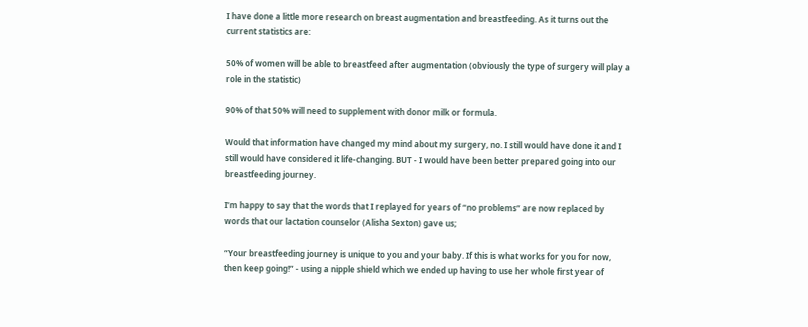I have done a little more research on breast augmentation and breastfeeding. As it turns out the current statistics are:

50% of women will be able to breastfeed after augmentation (obviously the type of surgery will play a role in the statistic)

90% of that 50% will need to supplement with donor milk or formula.

Would that information have changed my mind about my surgery, no. I still would have done it and I still would have considered it life-changing. BUT - I would have been better prepared going into our breastfeeding journey.

I’m happy to say that the words that I replayed for years of “no problems” are now replaced by words that our lactation counselor (Alisha Sexton) gave us;

“Your breastfeeding journey is unique to you and your baby. If this is what works for you for now, then keep going!” - using a nipple shield which we ended up having to use her whole first year of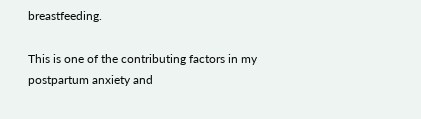breastfeeding.

This is one of the contributing factors in my postpartum anxiety and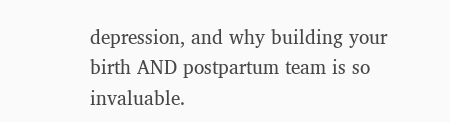depression, and why building your birth AND postpartum team is so invaluable.